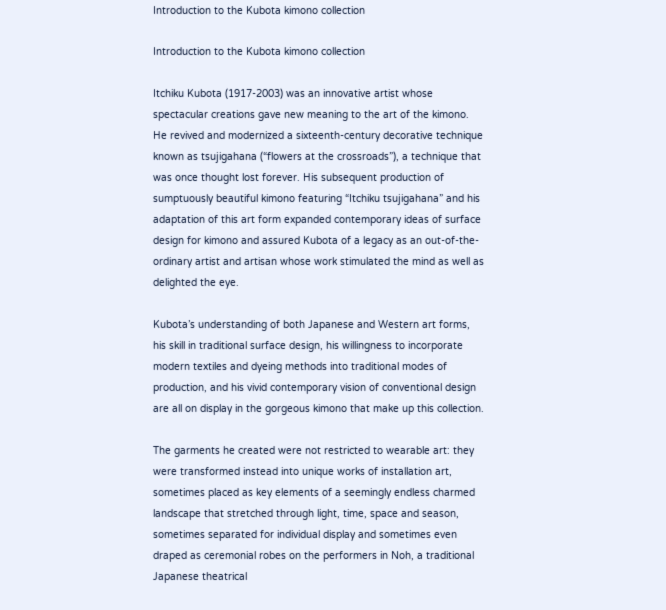Introduction to the Kubota kimono collection

Introduction to the Kubota kimono collection

Itchiku Kubota (1917-2003) was an innovative artist whose spectacular creations gave new meaning to the art of the kimono. He revived and modernized a sixteenth-century decorative technique known as tsujigahana (“flowers at the crossroads”), a technique that was once thought lost forever. His subsequent production of sumptuously beautiful kimono featuring “Itchiku tsujigahana” and his adaptation of this art form expanded contemporary ideas of surface design for kimono and assured Kubota of a legacy as an out-of-the-ordinary artist and artisan whose work stimulated the mind as well as delighted the eye.

Kubota’s understanding of both Japanese and Western art forms, his skill in traditional surface design, his willingness to incorporate modern textiles and dyeing methods into traditional modes of production, and his vivid contemporary vision of conventional design are all on display in the gorgeous kimono that make up this collection.

The garments he created were not restricted to wearable art: they were transformed instead into unique works of installation art, sometimes placed as key elements of a seemingly endless charmed landscape that stretched through light, time, space and season, sometimes separated for individual display and sometimes even draped as ceremonial robes on the performers in Noh, a traditional Japanese theatrical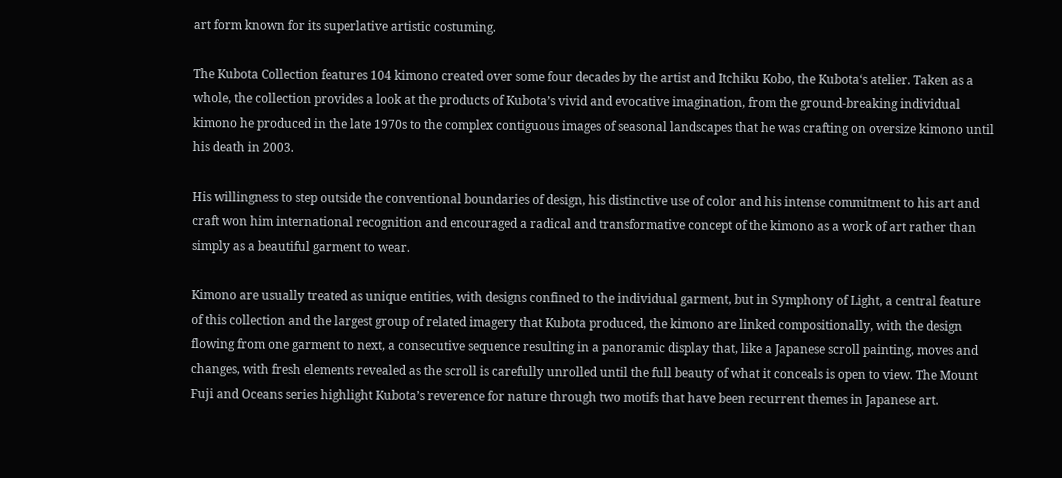art form known for its superlative artistic costuming.

The Kubota Collection features 104 kimono created over some four decades by the artist and Itchiku Kobo, the Kubota‘s atelier. Taken as a whole, the collection provides a look at the products of Kubota’s vivid and evocative imagination, from the ground-breaking individual kimono he produced in the late 1970s to the complex contiguous images of seasonal landscapes that he was crafting on oversize kimono until his death in 2003.

His willingness to step outside the conventional boundaries of design, his distinctive use of color and his intense commitment to his art and craft won him international recognition and encouraged a radical and transformative concept of the kimono as a work of art rather than simply as a beautiful garment to wear.

Kimono are usually treated as unique entities, with designs confined to the individual garment, but in Symphony of Light, a central feature of this collection and the largest group of related imagery that Kubota produced, the kimono are linked compositionally, with the design flowing from one garment to next, a consecutive sequence resulting in a panoramic display that, like a Japanese scroll painting, moves and changes, with fresh elements revealed as the scroll is carefully unrolled until the full beauty of what it conceals is open to view. The Mount Fuji and Oceans series highlight Kubota’s reverence for nature through two motifs that have been recurrent themes in Japanese art.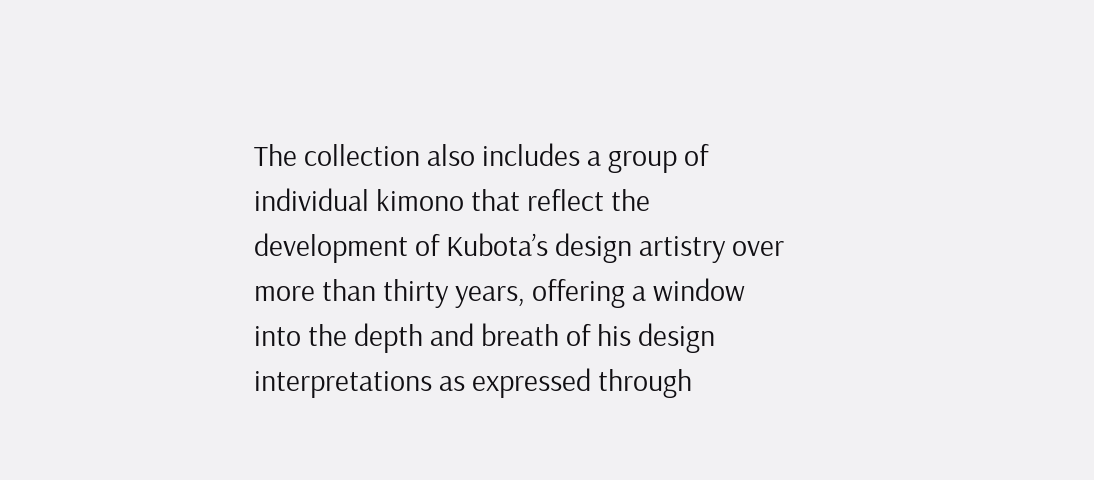The collection also includes a group of individual kimono that reflect the development of Kubota’s design artistry over more than thirty years, offering a window into the depth and breath of his design interpretations as expressed through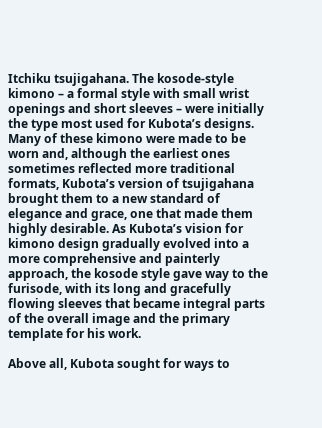Itchiku tsujigahana. The kosode-style kimono – a formal style with small wrist openings and short sleeves – were initially the type most used for Kubota’s designs. Many of these kimono were made to be worn and, although the earliest ones sometimes reflected more traditional formats, Kubota’s version of tsujigahana brought them to a new standard of elegance and grace, one that made them highly desirable. As Kubota’s vision for kimono design gradually evolved into a more comprehensive and painterly approach, the kosode style gave way to the furisode, with its long and gracefully flowing sleeves that became integral parts of the overall image and the primary template for his work.

Above all, Kubota sought for ways to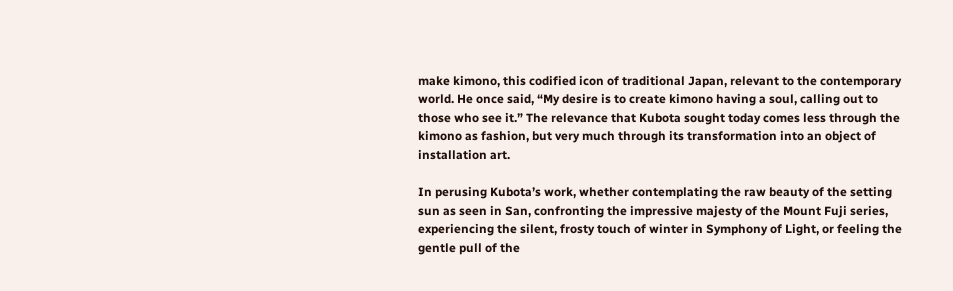make kimono, this codified icon of traditional Japan, relevant to the contemporary world. He once said, “My desire is to create kimono having a soul, calling out to those who see it.” The relevance that Kubota sought today comes less through the kimono as fashion, but very much through its transformation into an object of installation art.

In perusing Kubota’s work, whether contemplating the raw beauty of the setting sun as seen in San, confronting the impressive majesty of the Mount Fuji series, experiencing the silent, frosty touch of winter in Symphony of Light, or feeling the gentle pull of the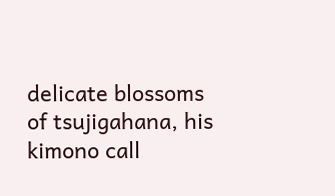delicate blossoms of tsujigahana, his kimono call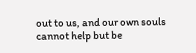out to us, and our own souls cannot help but be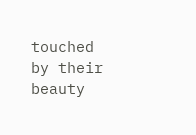touched by their beauty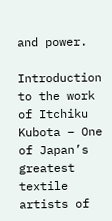and power.

Introduction to the work of Itchiku Kubota – One of Japan’s greatest textile artists of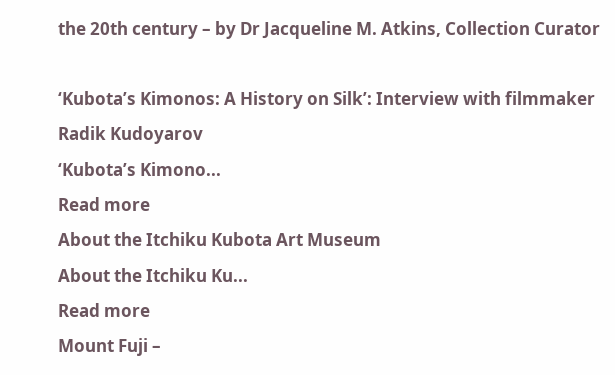the 20th century – by Dr Jacqueline M. Atkins, Collection Curator

‘Kubota’s Kimonos: A History on Silk’: Interview with filmmaker Radik Kudoyarov
‘Kubota’s Kimono...
Read more
About the Itchiku Kubota Art Museum
About the Itchiku Ku...
Read more
Mount Fuji –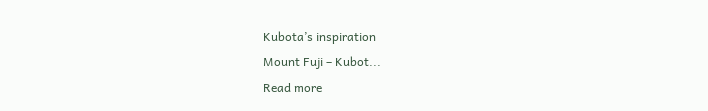Kubota’s inspiration
Mount Fuji – Kubot...
Read more